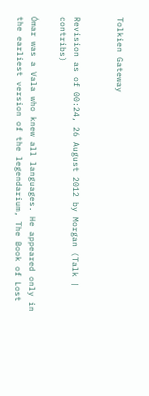Tolkien Gateway


Revision as of 00:24, 26 August 2012 by Morgan (Talk | contribs)

Ómar was a Vala who knew all languages. He appeared only in the earliest version of the legendarium, The Book of Lost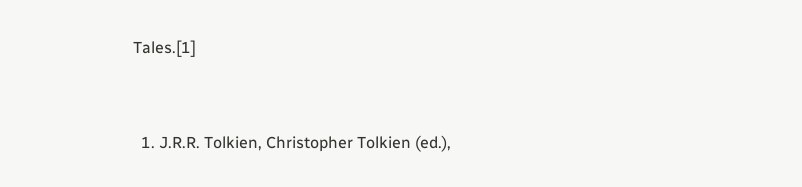Tales.[1]


  1. J.R.R. Tolkien, Christopher Tolkien (ed.),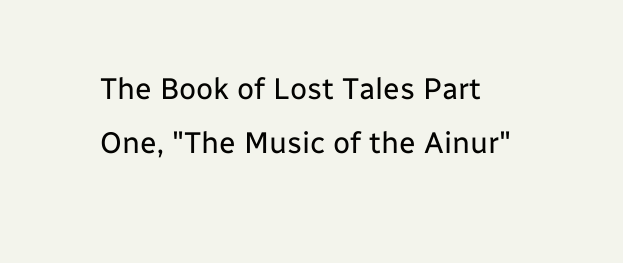The Book of Lost Tales Part One, "The Music of the Ainur"